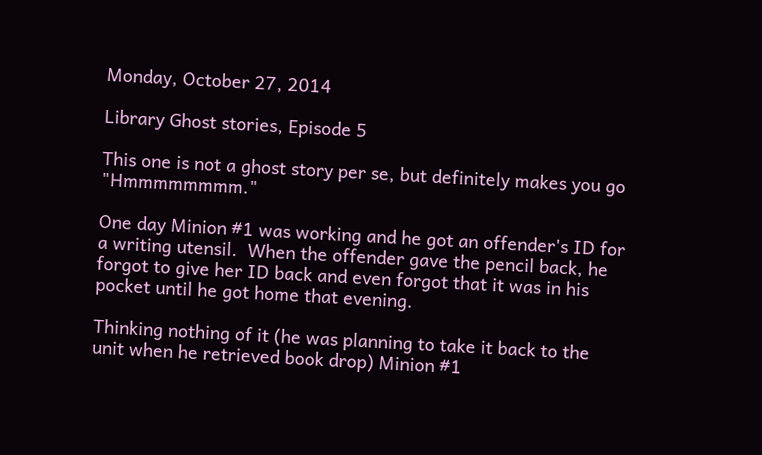Monday, October 27, 2014

Library Ghost stories, Episode 5

This one is not a ghost story per se, but definitely makes you go "Hmmmmmmmm."

One day Minion #1 was working and he got an offender's ID for a writing utensil.  When the offender gave the pencil back, he forgot to give her ID back and even forgot that it was in his pocket until he got home that evening.

Thinking nothing of it (he was planning to take it back to the unit when he retrieved book drop) Minion #1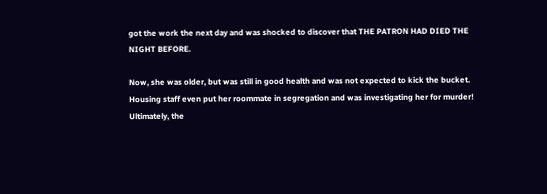got the work the next day and was shocked to discover that THE PATRON HAD DIED THE NIGHT BEFORE.

Now, she was older, but was still in good health and was not expected to kick the bucket.  Housing staff even put her roommate in segregation and was investigating her for murder!  Ultimately, the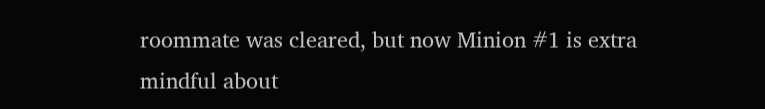roommate was cleared, but now Minion #1 is extra mindful about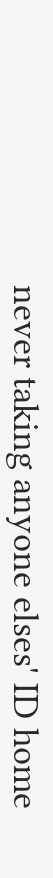never taking anyone elses' ID home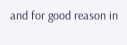and for good reason in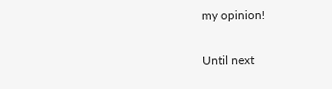my opinion!

Until next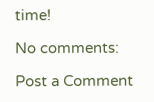time!

No comments:

Post a Comment